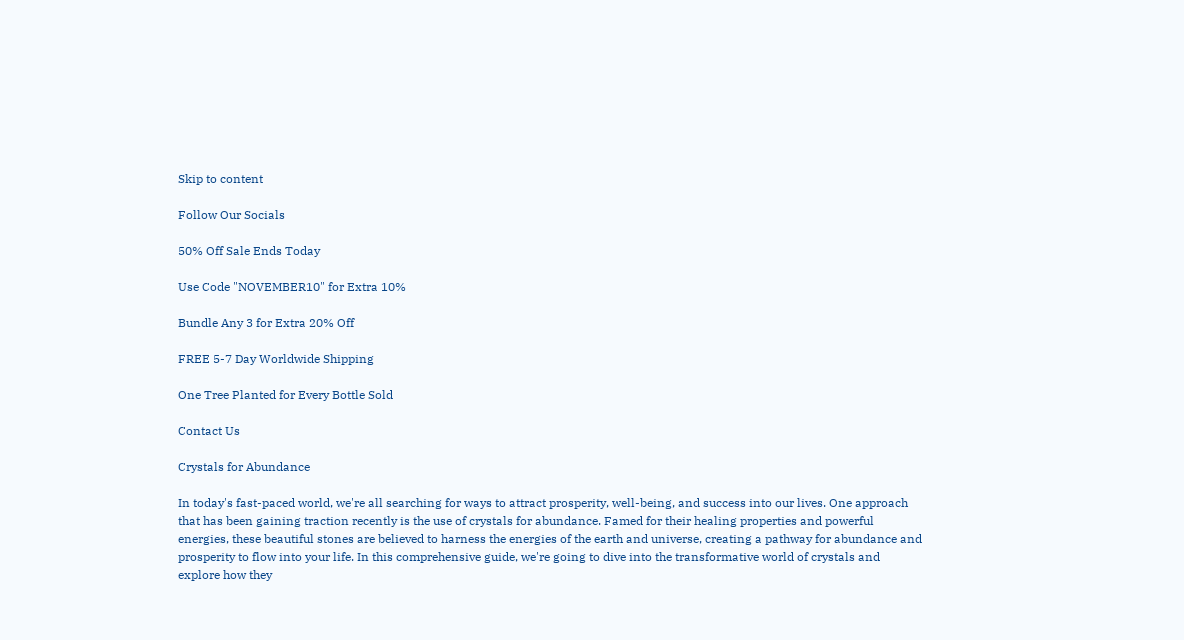Skip to content

Follow Our Socials

50% Off Sale Ends Today

Use Code "NOVEMBER10" for Extra 10%

Bundle Any 3 for Extra 20% Off

FREE 5-7 Day Worldwide Shipping

One Tree Planted for Every Bottle Sold

Contact Us

Crystals for Abundance

In today's fast-paced world, we're all searching for ways to attract prosperity, well-being, and success into our lives. One approach that has been gaining traction recently is the use of crystals for abundance. Famed for their healing properties and powerful energies, these beautiful stones are believed to harness the energies of the earth and universe, creating a pathway for abundance and prosperity to flow into your life. In this comprehensive guide, we're going to dive into the transformative world of crystals and explore how they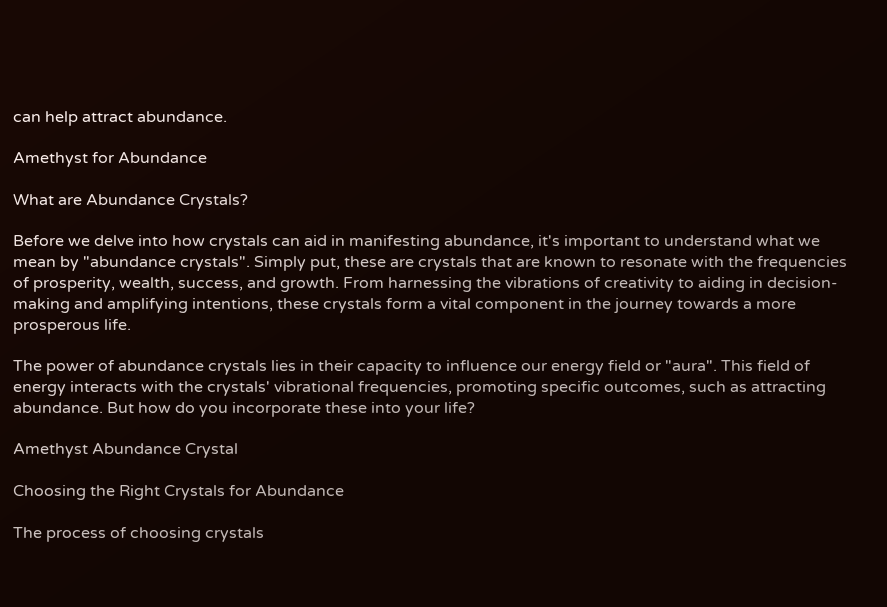can help attract abundance.

Amethyst for Abundance

What are Abundance Crystals?

Before we delve into how crystals can aid in manifesting abundance, it's important to understand what we mean by "abundance crystals". Simply put, these are crystals that are known to resonate with the frequencies of prosperity, wealth, success, and growth. From harnessing the vibrations of creativity to aiding in decision-making and amplifying intentions, these crystals form a vital component in the journey towards a more prosperous life.

The power of abundance crystals lies in their capacity to influence our energy field or "aura". This field of energy interacts with the crystals' vibrational frequencies, promoting specific outcomes, such as attracting abundance. But how do you incorporate these into your life?

Amethyst Abundance Crystal

Choosing the Right Crystals for Abundance

The process of choosing crystals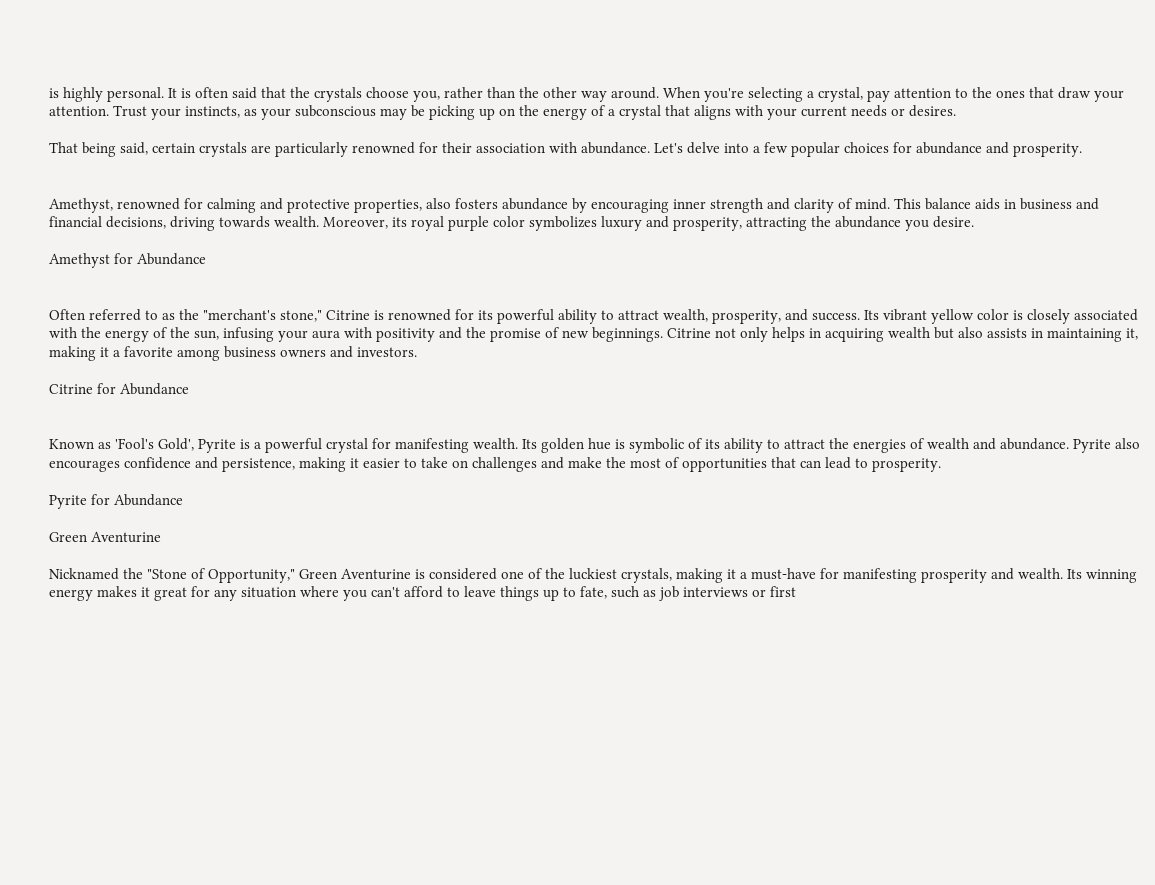is highly personal. It is often said that the crystals choose you, rather than the other way around. When you're selecting a crystal, pay attention to the ones that draw your attention. Trust your instincts, as your subconscious may be picking up on the energy of a crystal that aligns with your current needs or desires.

That being said, certain crystals are particularly renowned for their association with abundance. Let's delve into a few popular choices for abundance and prosperity.


Amethyst, renowned for calming and protective properties, also fosters abundance by encouraging inner strength and clarity of mind. This balance aids in business and financial decisions, driving towards wealth. Moreover, its royal purple color symbolizes luxury and prosperity, attracting the abundance you desire.

Amethyst for Abundance


Often referred to as the "merchant's stone," Citrine is renowned for its powerful ability to attract wealth, prosperity, and success. Its vibrant yellow color is closely associated with the energy of the sun, infusing your aura with positivity and the promise of new beginnings. Citrine not only helps in acquiring wealth but also assists in maintaining it, making it a favorite among business owners and investors.

Citrine for Abundance


Known as 'Fool's Gold', Pyrite is a powerful crystal for manifesting wealth. Its golden hue is symbolic of its ability to attract the energies of wealth and abundance. Pyrite also encourages confidence and persistence, making it easier to take on challenges and make the most of opportunities that can lead to prosperity.

Pyrite for Abundance

Green Aventurine

Nicknamed the "Stone of Opportunity," Green Aventurine is considered one of the luckiest crystals, making it a must-have for manifesting prosperity and wealth. Its winning energy makes it great for any situation where you can't afford to leave things up to fate, such as job interviews or first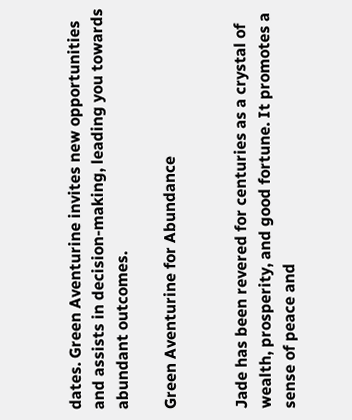dates. Green Aventurine invites new opportunities and assists in decision-making, leading you towards abundant outcomes.

Green Aventurine for Abundance


Jade has been revered for centuries as a crystal of wealth, prosperity, and good fortune. It promotes a sense of peace and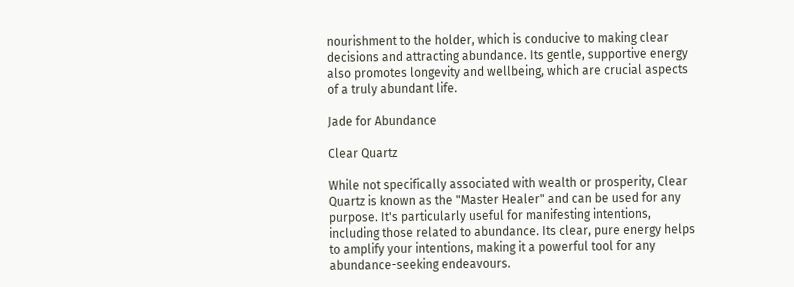nourishment to the holder, which is conducive to making clear decisions and attracting abundance. Its gentle, supportive energy also promotes longevity and wellbeing, which are crucial aspects of a truly abundant life.

Jade for Abundance

Clear Quartz

While not specifically associated with wealth or prosperity, Clear Quartz is known as the "Master Healer" and can be used for any purpose. It's particularly useful for manifesting intentions, including those related to abundance. Its clear, pure energy helps to amplify your intentions, making it a powerful tool for any abundance-seeking endeavours.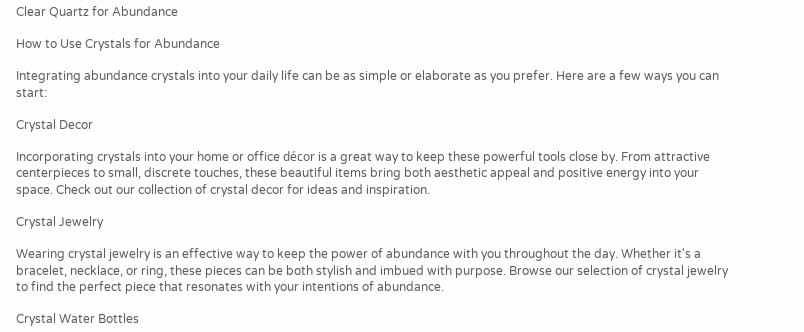Clear Quartz for Abundance

How to Use Crystals for Abundance

Integrating abundance crystals into your daily life can be as simple or elaborate as you prefer. Here are a few ways you can start:

Crystal Decor

Incorporating crystals into your home or office décor is a great way to keep these powerful tools close by. From attractive centerpieces to small, discrete touches, these beautiful items bring both aesthetic appeal and positive energy into your space. Check out our collection of crystal decor for ideas and inspiration.

Crystal Jewelry

Wearing crystal jewelry is an effective way to keep the power of abundance with you throughout the day. Whether it's a bracelet, necklace, or ring, these pieces can be both stylish and imbued with purpose. Browse our selection of crystal jewelry to find the perfect piece that resonates with your intentions of abundance.

Crystal Water Bottles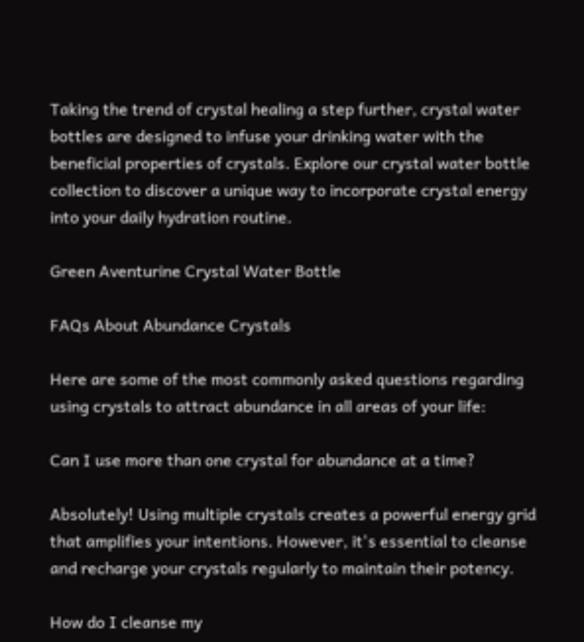Taking the trend of crystal healing a step further, crystal water bottles are designed to infuse your drinking water with the beneficial properties of crystals. Explore our crystal water bottle collection to discover a unique way to incorporate crystal energy into your daily hydration routine.

Green Aventurine Crystal Water Bottle

FAQs About Abundance Crystals

Here are some of the most commonly asked questions regarding using crystals to attract abundance in all areas of your life:

Can I use more than one crystal for abundance at a time?

Absolutely! Using multiple crystals creates a powerful energy grid that amplifies your intentions. However, it's essential to cleanse and recharge your crystals regularly to maintain their potency.

How do I cleanse my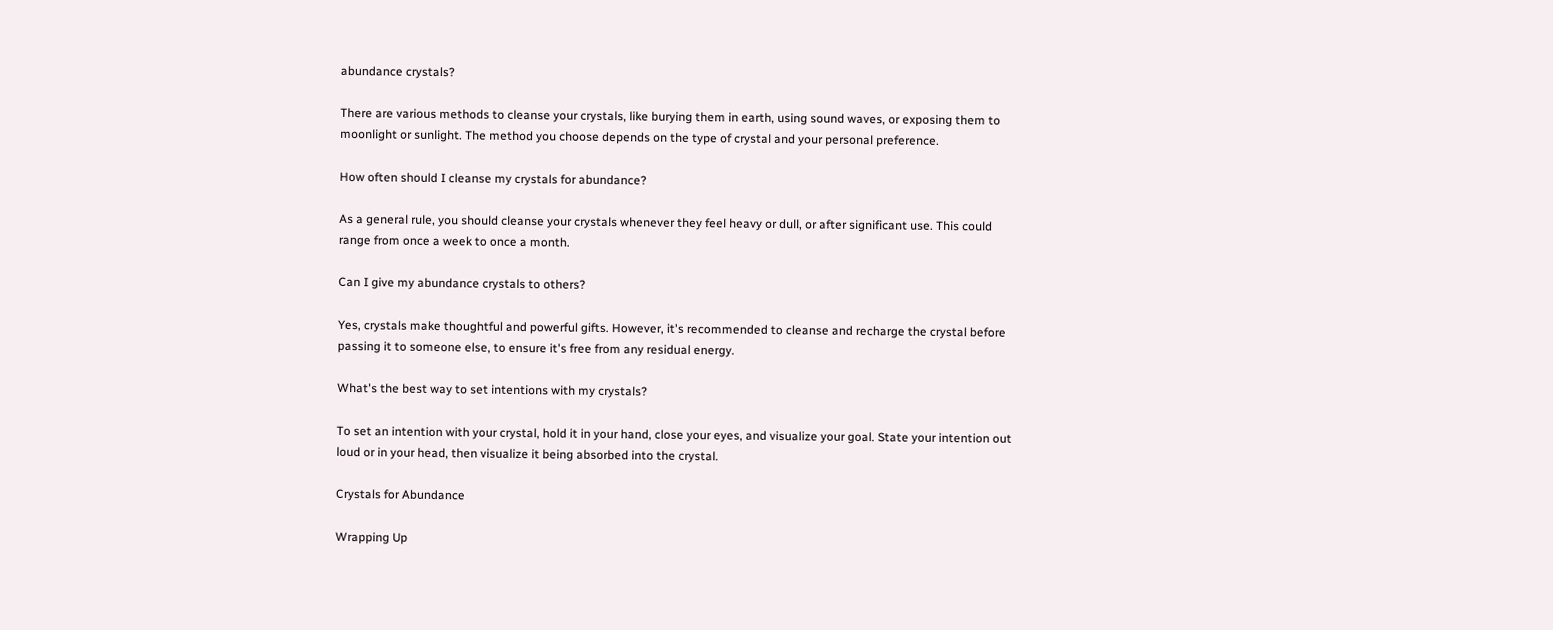abundance crystals?

There are various methods to cleanse your crystals, like burying them in earth, using sound waves, or exposing them to moonlight or sunlight. The method you choose depends on the type of crystal and your personal preference.

How often should I cleanse my crystals for abundance?

As a general rule, you should cleanse your crystals whenever they feel heavy or dull, or after significant use. This could range from once a week to once a month.

Can I give my abundance crystals to others?

Yes, crystals make thoughtful and powerful gifts. However, it's recommended to cleanse and recharge the crystal before passing it to someone else, to ensure it's free from any residual energy.

What's the best way to set intentions with my crystals?

To set an intention with your crystal, hold it in your hand, close your eyes, and visualize your goal. State your intention out loud or in your head, then visualize it being absorbed into the crystal.

Crystals for Abundance

Wrapping Up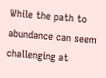While the path to abundance can seem challenging at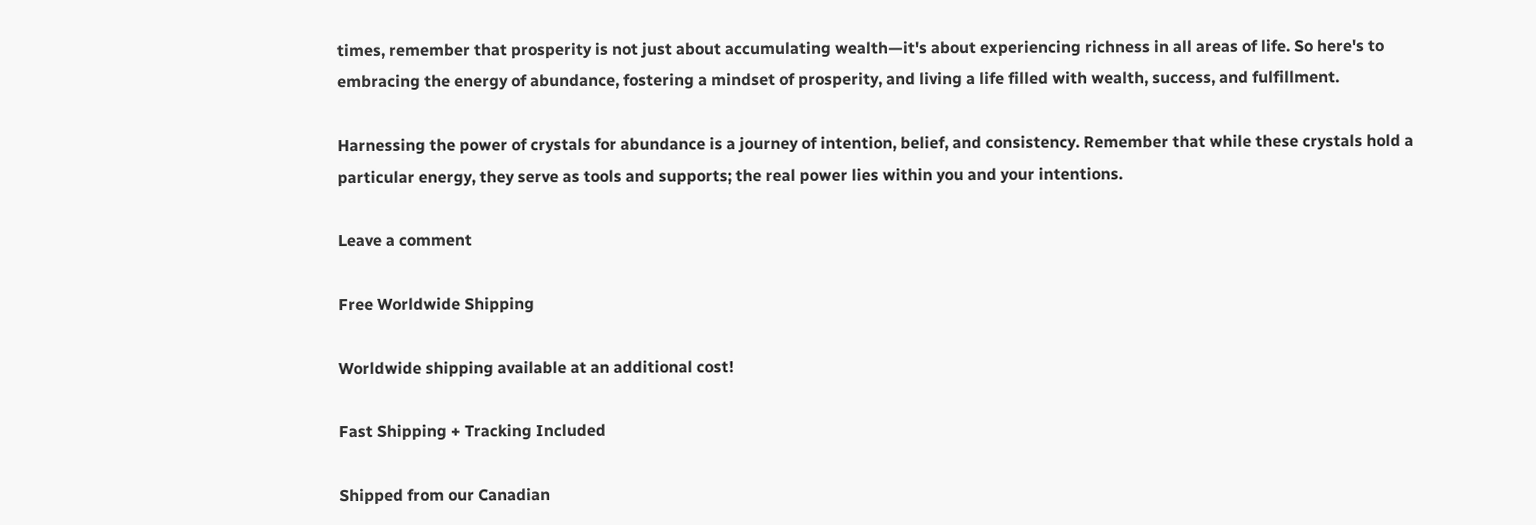times, remember that prosperity is not just about accumulating wealth—it's about experiencing richness in all areas of life. So here's to embracing the energy of abundance, fostering a mindset of prosperity, and living a life filled with wealth, success, and fulfillment.

Harnessing the power of crystals for abundance is a journey of intention, belief, and consistency. Remember that while these crystals hold a particular energy, they serve as tools and supports; the real power lies within you and your intentions.

Leave a comment

Free Worldwide Shipping

Worldwide shipping available at an additional cost!

Fast Shipping + Tracking Included

Shipped from our Canadian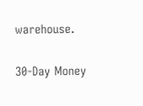warehouse.

30-Day Money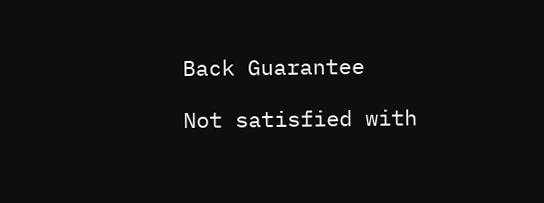Back Guarantee

Not satisfied with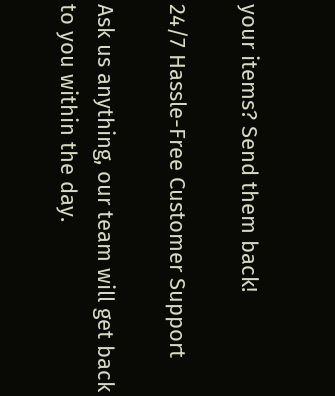your items? Send them back!

24/7 Hassle-Free Customer Support

Ask us anything, our team will get back to you within the day.